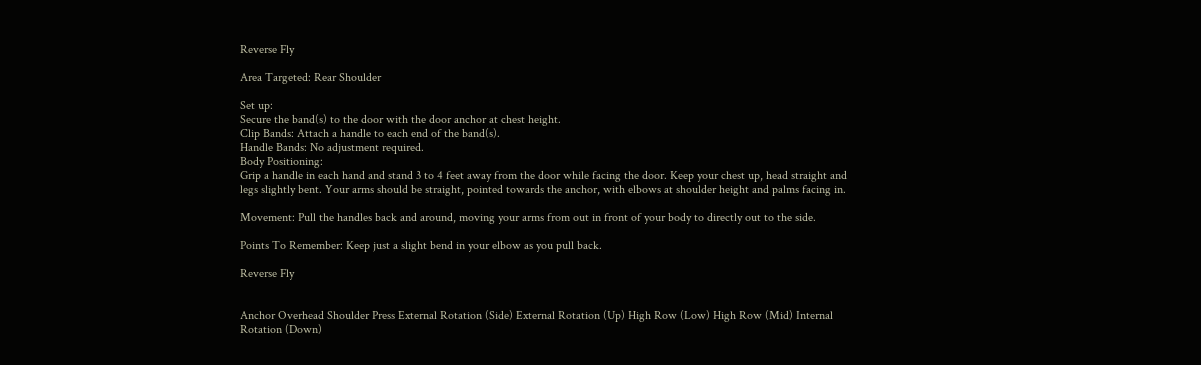Reverse Fly

Area Targeted: Rear Shoulder

Set up:
Secure the band(s) to the door with the door anchor at chest height.
Clip Bands: Attach a handle to each end of the band(s).
Handle Bands: No adjustment required.
Body Positioning:
Grip a handle in each hand and stand 3 to 4 feet away from the door while facing the door. Keep your chest up, head straight and legs slightly bent. Your arms should be straight, pointed towards the anchor, with elbows at shoulder height and palms facing in.

Movement: Pull the handles back and around, moving your arms from out in front of your body to directly out to the side.

Points To Remember: Keep just a slight bend in your elbow as you pull back.

Reverse Fly


Anchor Overhead Shoulder Press External Rotation (Side) External Rotation (Up) High Row (Low) High Row (Mid) Internal Rotation (Down)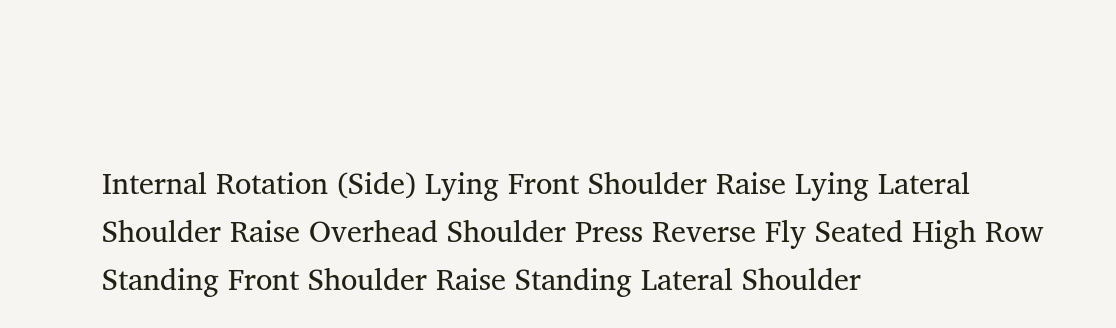Internal Rotation (Side) Lying Front Shoulder Raise Lying Lateral Shoulder Raise Overhead Shoulder Press Reverse Fly Seated High Row Standing Front Shoulder Raise Standing Lateral Shoulder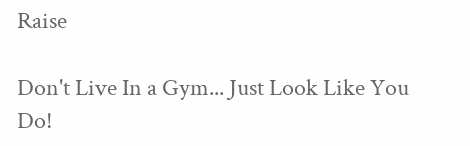Raise

Don't Live In a Gym... Just Look Like You Do!